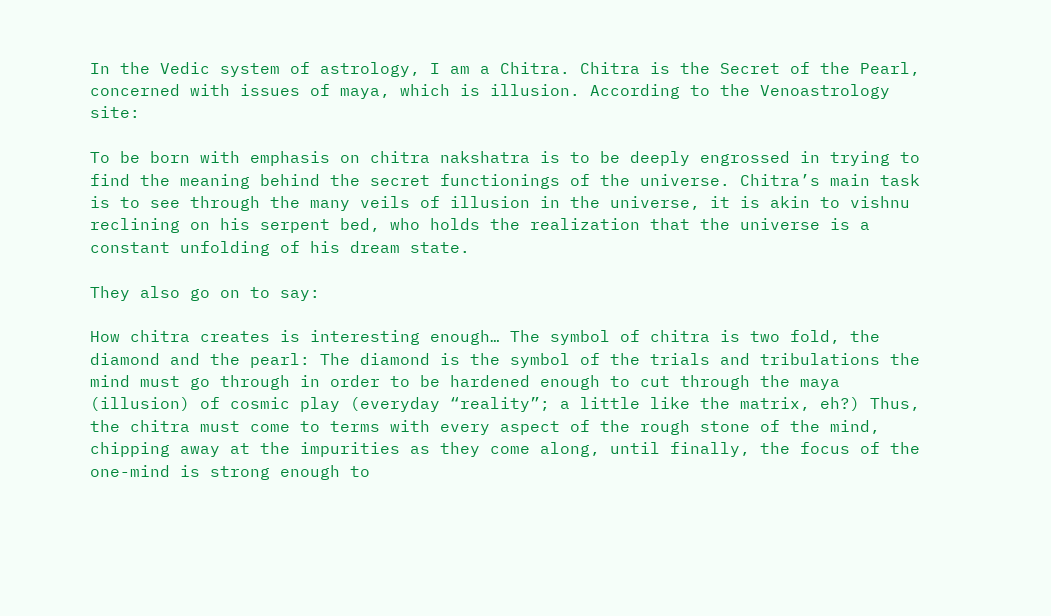In the Vedic system of astrology, I am a Chitra. Chitra is the Secret of the Pearl, concerned with issues of maya, which is illusion. According to the Venoastrology site:

To be born with emphasis on chitra nakshatra is to be deeply engrossed in trying to find the meaning behind the secret functionings of the universe. Chitra’s main task is to see through the many veils of illusion in the universe, it is akin to vishnu reclining on his serpent bed, who holds the realization that the universe is a constant unfolding of his dream state.

They also go on to say:

How chitra creates is interesting enough… The symbol of chitra is two fold, the diamond and the pearl: The diamond is the symbol of the trials and tribulations the mind must go through in order to be hardened enough to cut through the maya (illusion) of cosmic play (everyday “reality”; a little like the matrix, eh?) Thus, the chitra must come to terms with every aspect of the rough stone of the mind, chipping away at the impurities as they come along, until finally, the focus of the one-mind is strong enough to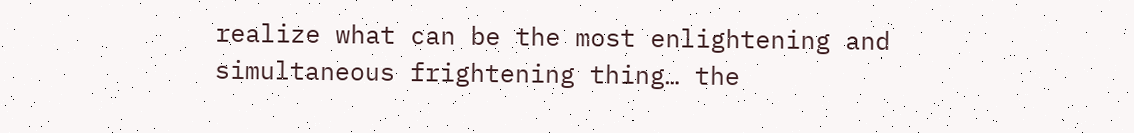realize what can be the most enlightening and simultaneous frightening thing… the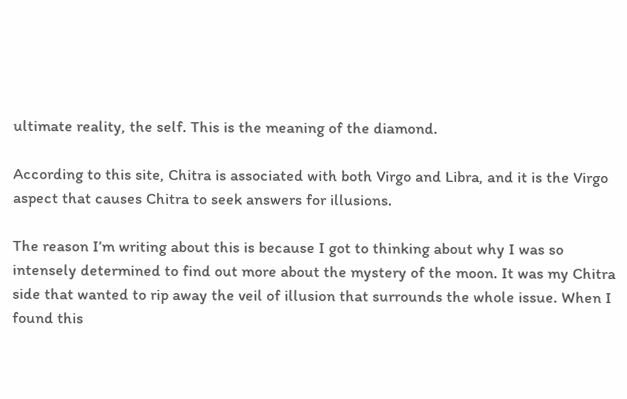ultimate reality, the self. This is the meaning of the diamond.

According to this site, Chitra is associated with both Virgo and Libra, and it is the Virgo aspect that causes Chitra to seek answers for illusions.

The reason I’m writing about this is because I got to thinking about why I was so intensely determined to find out more about the mystery of the moon. It was my Chitra side that wanted to rip away the veil of illusion that surrounds the whole issue. When I found this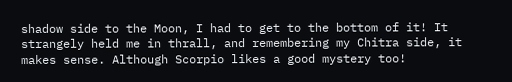shadow side to the Moon, I had to get to the bottom of it! It strangely held me in thrall, and remembering my Chitra side, it makes sense. Although Scorpio likes a good mystery too!